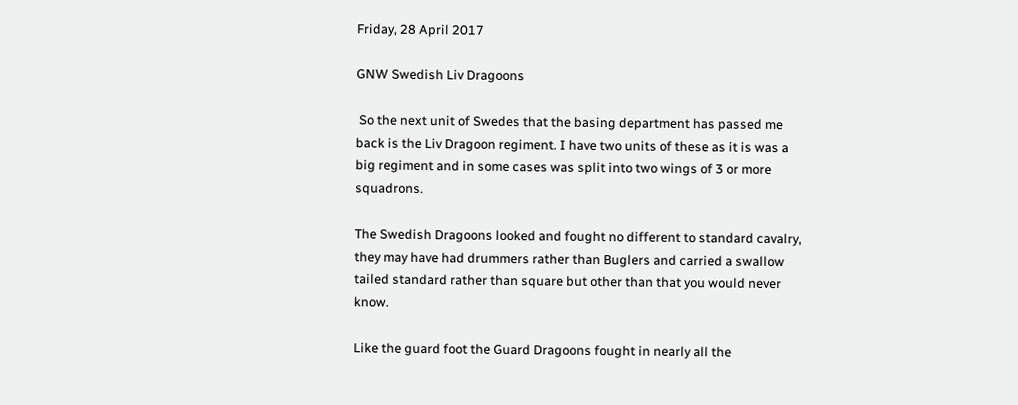Friday, 28 April 2017

GNW Swedish Liv Dragoons

 So the next unit of Swedes that the basing department has passed me back is the Liv Dragoon regiment. I have two units of these as it is was a big regiment and in some cases was split into two wings of 3 or more squadrons.

The Swedish Dragoons looked and fought no different to standard cavalry, they may have had drummers rather than Buglers and carried a swallow tailed standard rather than square but other than that you would never know.

Like the guard foot the Guard Dragoons fought in nearly all the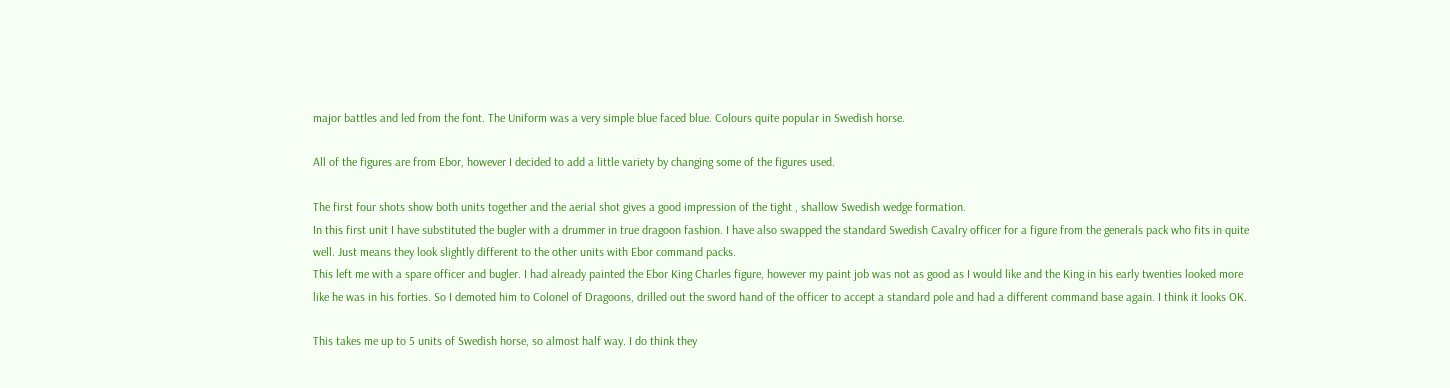major battles and led from the font. The Uniform was a very simple blue faced blue. Colours quite popular in Swedish horse.

All of the figures are from Ebor, however I decided to add a little variety by changing some of the figures used.

The first four shots show both units together and the aerial shot gives a good impression of the tight , shallow Swedish wedge formation.
In this first unit I have substituted the bugler with a drummer in true dragoon fashion. I have also swapped the standard Swedish Cavalry officer for a figure from the generals pack who fits in quite well. Just means they look slightly different to the other units with Ebor command packs.
This left me with a spare officer and bugler. I had already painted the Ebor King Charles figure, however my paint job was not as good as I would like and the King in his early twenties looked more like he was in his forties. So I demoted him to Colonel of Dragoons, drilled out the sword hand of the officer to accept a standard pole and had a different command base again. I think it looks OK.

This takes me up to 5 units of Swedish horse, so almost half way. I do think they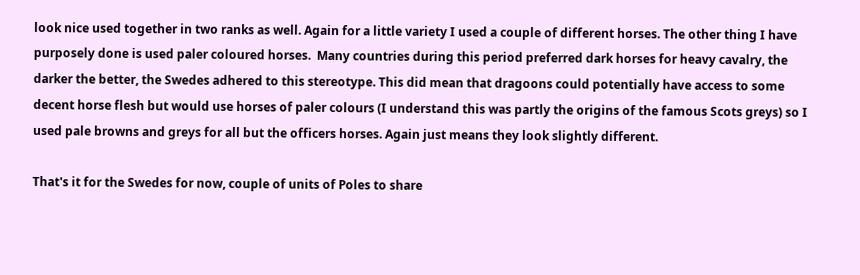look nice used together in two ranks as well. Again for a little variety I used a couple of different horses. The other thing I have purposely done is used paler coloured horses.  Many countries during this period preferred dark horses for heavy cavalry, the darker the better, the Swedes adhered to this stereotype. This did mean that dragoons could potentially have access to some decent horse flesh but would use horses of paler colours (I understand this was partly the origins of the famous Scots greys) so I used pale browns and greys for all but the officers horses. Again just means they look slightly different.

That's it for the Swedes for now, couple of units of Poles to share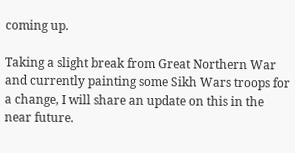coming up.

Taking a slight break from Great Northern War and currently painting some Sikh Wars troops for a change, I will share an update on this in the near future.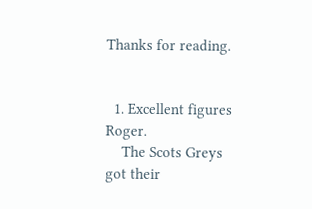Thanks for reading.


  1. Excellent figures Roger.
    The Scots Greys got their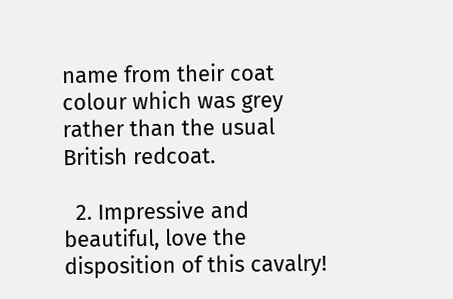name from their coat colour which was grey rather than the usual British redcoat.

  2. Impressive and beautiful, love the disposition of this cavalry!